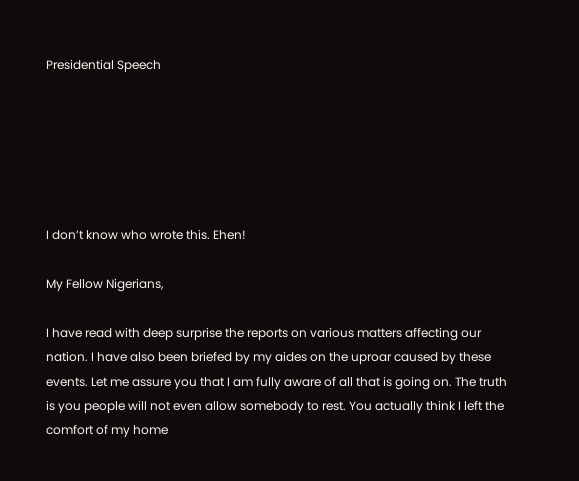Presidential Speech






I don’t know who wrote this. Ehen!

My Fellow Nigerians,

I have read with deep surprise the reports on various matters affecting our nation. I have also been briefed by my aides on the uproar caused by these events. Let me assure you that I am fully aware of all that is going on. The truth is you people will not even allow somebody to rest. You actually think I left the comfort of my home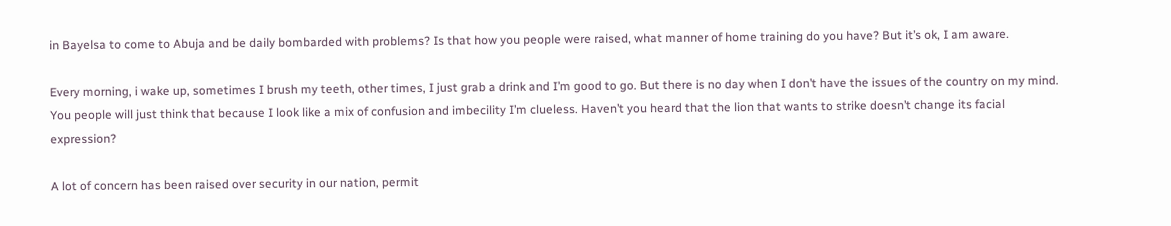in Bayelsa to come to Abuja and be daily bombarded with problems? Is that how you people were raised, what manner of home training do you have? But it’s ok, I am aware.

Every morning, i wake up, sometimes I brush my teeth, other times, I just grab a drink and I’m good to go. But there is no day when I don’t have the issues of the country on my mind. You people will just think that because I look like a mix of confusion and imbecility I’m clueless. Haven’t you heard that the lion that wants to strike doesn’t change its facial expression?

A lot of concern has been raised over security in our nation, permit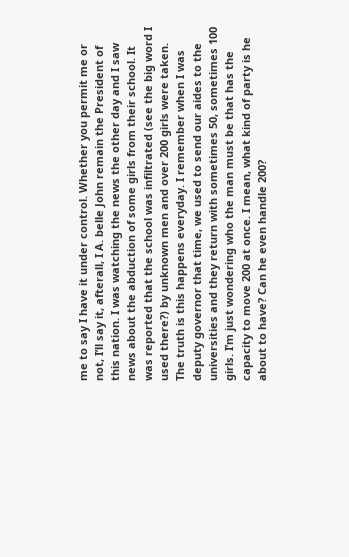me to say I have it under control. Whether you permit me or not, I’ll say it, afterall, I A. belle John remain the President of this nation. I was watching the news the other day and I saw news about the abduction of some girls from their school. It was reported that the school was infiltrated (see the big word I used there?) by unknown men and over 200 girls were taken. The truth is this happens everyday. I remember when I was deputy governor that time, we used to send our aides to the universities and they return with sometimes 50, sometimes 100 girls. I’m just wondering who the man must be that has the capacity to move 200 at once. I mean, what kind of party is he about to have? Can he even handle 200?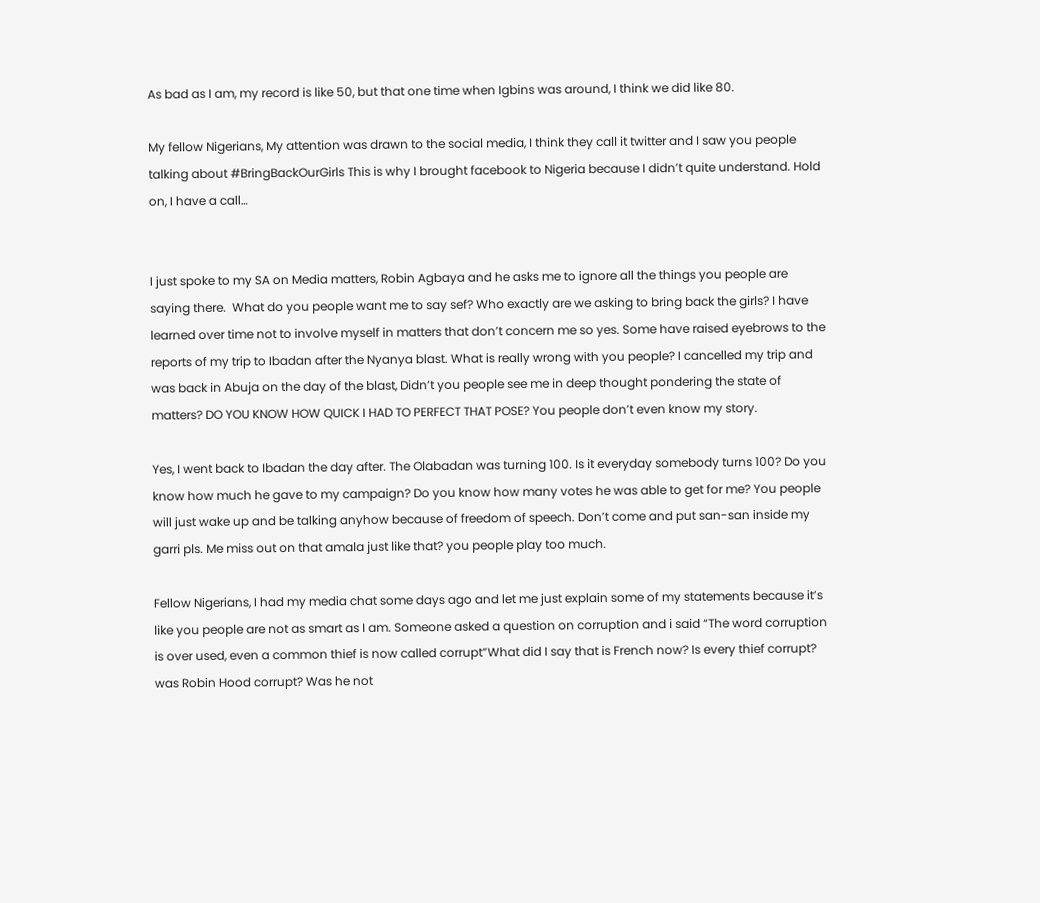As bad as I am, my record is like 50, but that one time when Igbins was around, I think we did like 80.

My fellow Nigerians, My attention was drawn to the social media, I think they call it twitter and I saw you people talking about #BringBackOurGirls This is why I brought facebook to Nigeria because I didn’t quite understand. Hold on, I have a call…


I just spoke to my SA on Media matters, Robin Agbaya and he asks me to ignore all the things you people are saying there.  What do you people want me to say sef? Who exactly are we asking to bring back the girls? I have learned over time not to involve myself in matters that don’t concern me so yes. Some have raised eyebrows to the reports of my trip to Ibadan after the Nyanya blast. What is really wrong with you people? I cancelled my trip and was back in Abuja on the day of the blast, Didn’t you people see me in deep thought pondering the state of matters? DO YOU KNOW HOW QUICK I HAD TO PERFECT THAT POSE? You people don’t even know my story.

Yes, I went back to Ibadan the day after. The Olabadan was turning 100. Is it everyday somebody turns 100? Do you know how much he gave to my campaign? Do you know how many votes he was able to get for me? You people will just wake up and be talking anyhow because of freedom of speech. Don’t come and put san-san inside my garri pls. Me miss out on that amala just like that? you people play too much.

Fellow Nigerians, I had my media chat some days ago and let me just explain some of my statements because it’s like you people are not as smart as I am. Someone asked a question on corruption and i said “The word corruption is over used, even a common thief is now called corrupt”What did I say that is French now? Is every thief corrupt? was Robin Hood corrupt? Was he not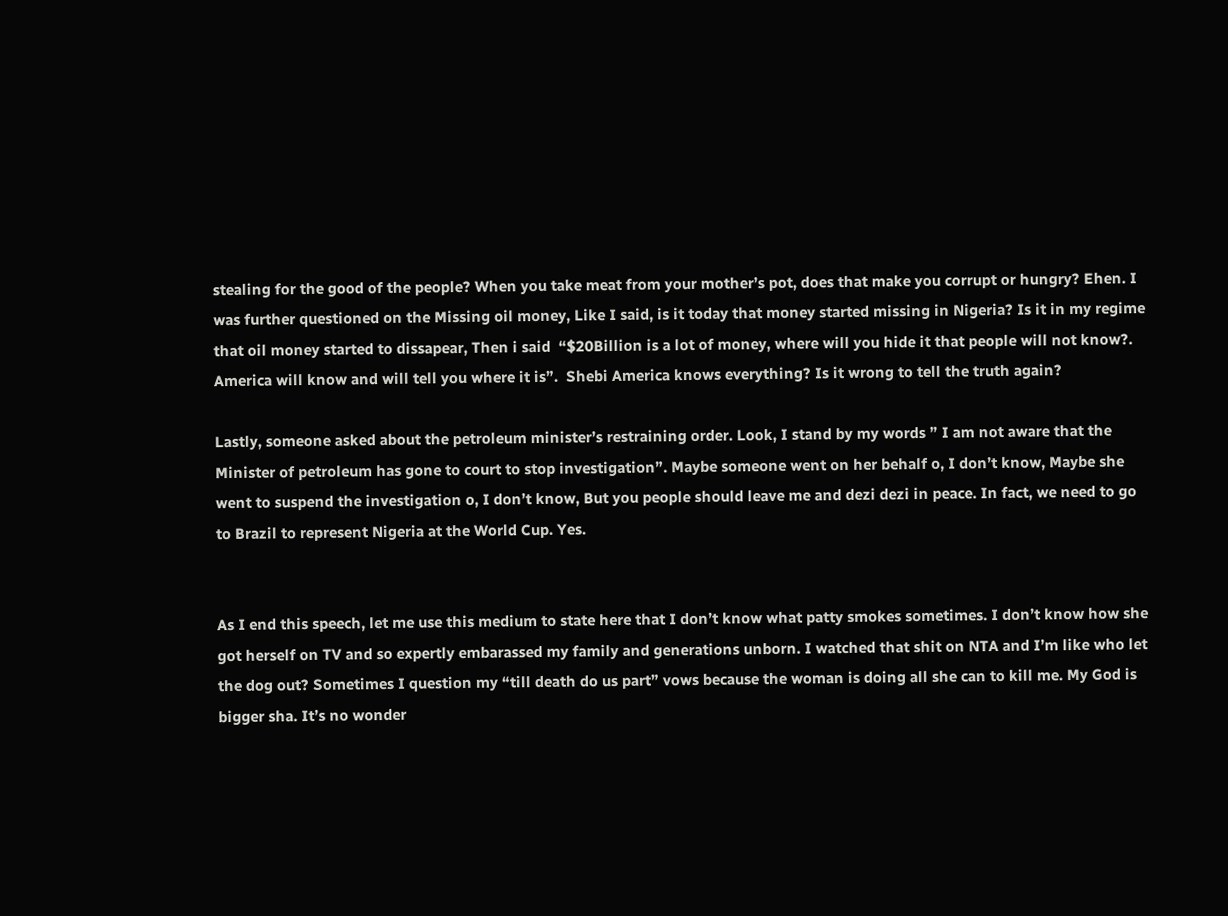stealing for the good of the people? When you take meat from your mother’s pot, does that make you corrupt or hungry? Ehen. I was further questioned on the Missing oil money, Like I said, is it today that money started missing in Nigeria? Is it in my regime that oil money started to dissapear, Then i said  “$20Billion is a lot of money, where will you hide it that people will not know?. America will know and will tell you where it is”.  Shebi America knows everything? Is it wrong to tell the truth again?

Lastly, someone asked about the petroleum minister’s restraining order. Look, I stand by my words ” I am not aware that the Minister of petroleum has gone to court to stop investigation”. Maybe someone went on her behalf o, I don’t know, Maybe she went to suspend the investigation o, I don’t know, But you people should leave me and dezi dezi in peace. In fact, we need to go to Brazil to represent Nigeria at the World Cup. Yes.


As I end this speech, let me use this medium to state here that I don’t know what patty smokes sometimes. I don’t know how she got herself on TV and so expertly embarassed my family and generations unborn. I watched that shit on NTA and I’m like who let the dog out? Sometimes I question my “till death do us part” vows because the woman is doing all she can to kill me. My God is bigger sha. It’s no wonder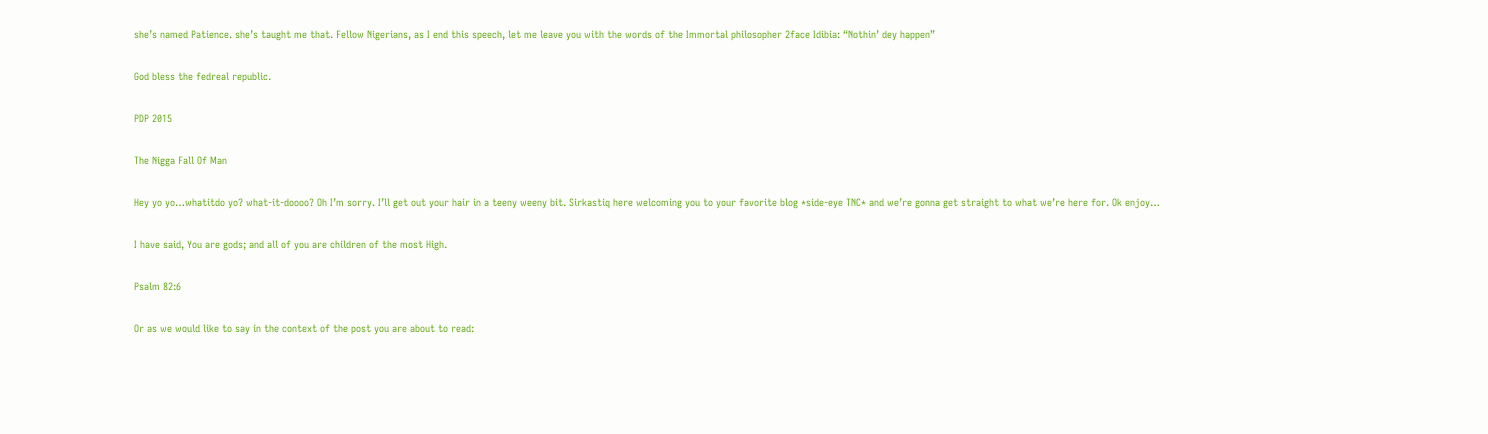she’s named Patience. she’s taught me that. Fellow Nigerians, as I end this speech, let me leave you with the words of the Immortal philosopher 2face Idibia: “Nothin’ dey happen”

God bless the fedreal republic.

PDP 2015

The Nigga Fall Of Man

Hey yo yo…whatitdo yo? what-it-doooo? Oh I’m sorry. I’ll get out your hair in a teeny weeny bit. Sirkastiq here welcoming you to your favorite blog *side-eye TNC* and we’re gonna get straight to what we’re here for. Ok enjoy…

I have said, You are gods; and all of you are children of the most High.

Psalm 82:6

Or as we would like to say in the context of the post you are about to read: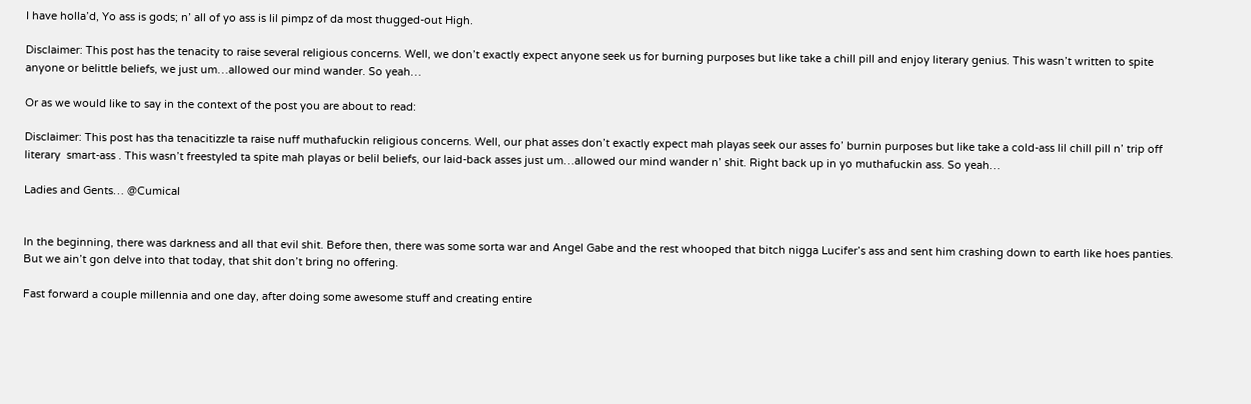I have holla’d, Yo ass is gods; n’ all of yo ass is lil pimpz of da most thugged-out High.

Disclaimer: This post has the tenacity to raise several religious concerns. Well, we don’t exactly expect anyone seek us for burning purposes but like take a chill pill and enjoy literary genius. This wasn’t written to spite anyone or belittle beliefs, we just um…allowed our mind wander. So yeah…

Or as we would like to say in the context of the post you are about to read:

Disclaimer: This post has tha tenacitizzle ta raise nuff muthafuckin religious concerns. Well, our phat asses don’t exactly expect mah playas seek our asses fo’ burnin purposes but like take a cold-ass lil chill pill n’ trip off literary  smart-ass . This wasn’t freestyled ta spite mah playas or belil beliefs, our laid-back asses just um…allowed our mind wander n’ shit. Right back up in yo muthafuckin ass. So yeah…

Ladies and Gents… @Cumical


In the beginning, there was darkness and all that evil shit. Before then, there was some sorta war and Angel Gabe and the rest whooped that bitch nigga Lucifer’s ass and sent him crashing down to earth like hoes panties. But we ain’t gon delve into that today, that shit don’t bring no offering.

Fast forward a couple millennia and one day, after doing some awesome stuff and creating entire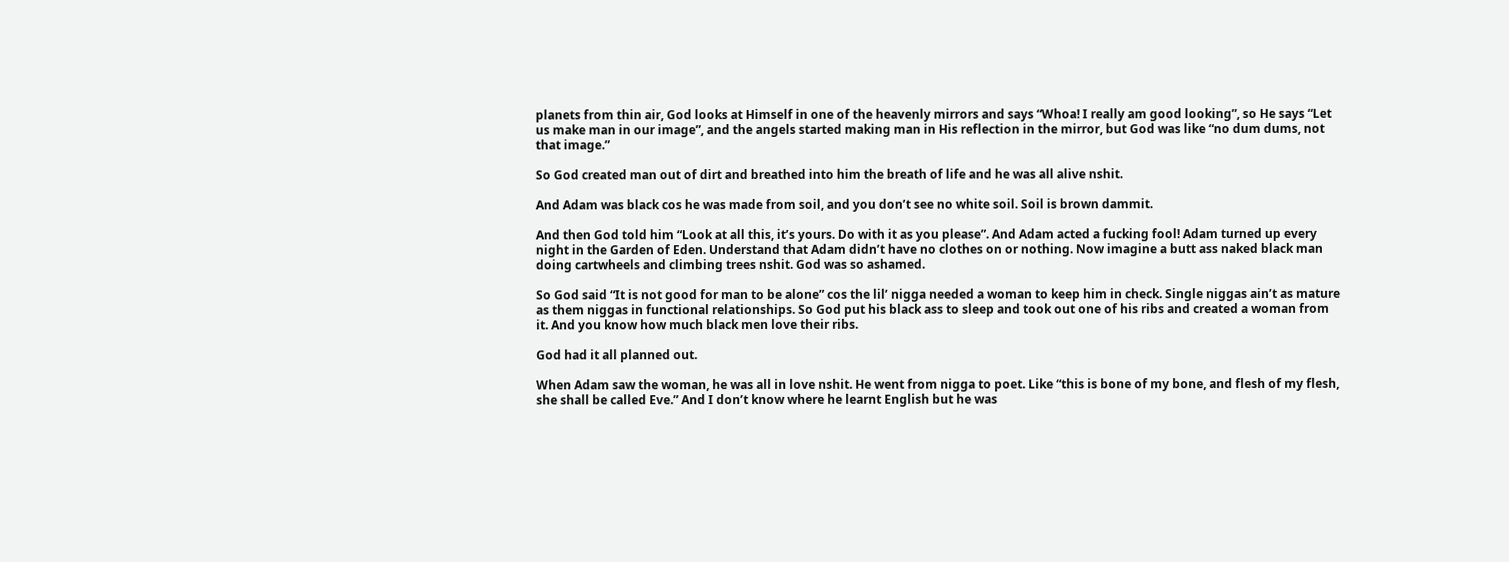planets from thin air, God looks at Himself in one of the heavenly mirrors and says “Whoa! I really am good looking”, so He says “Let us make man in our image”, and the angels started making man in His reflection in the mirror, but God was like “no dum dums, not that image.”

So God created man out of dirt and breathed into him the breath of life and he was all alive nshit.

And Adam was black cos he was made from soil, and you don’t see no white soil. Soil is brown dammit.

And then God told him “Look at all this, it’s yours. Do with it as you please”. And Adam acted a fucking fool! Adam turned up every night in the Garden of Eden. Understand that Adam didn’t have no clothes on or nothing. Now imagine a butt ass naked black man doing cartwheels and climbing trees nshit. God was so ashamed.

So God said “It is not good for man to be alone” cos the lil’ nigga needed a woman to keep him in check. Single niggas ain’t as mature as them niggas in functional relationships. So God put his black ass to sleep and took out one of his ribs and created a woman from it. And you know how much black men love their ribs.

God had it all planned out.

When Adam saw the woman, he was all in love nshit. He went from nigga to poet. Like “this is bone of my bone, and flesh of my flesh, she shall be called Eve.” And I don’t know where he learnt English but he was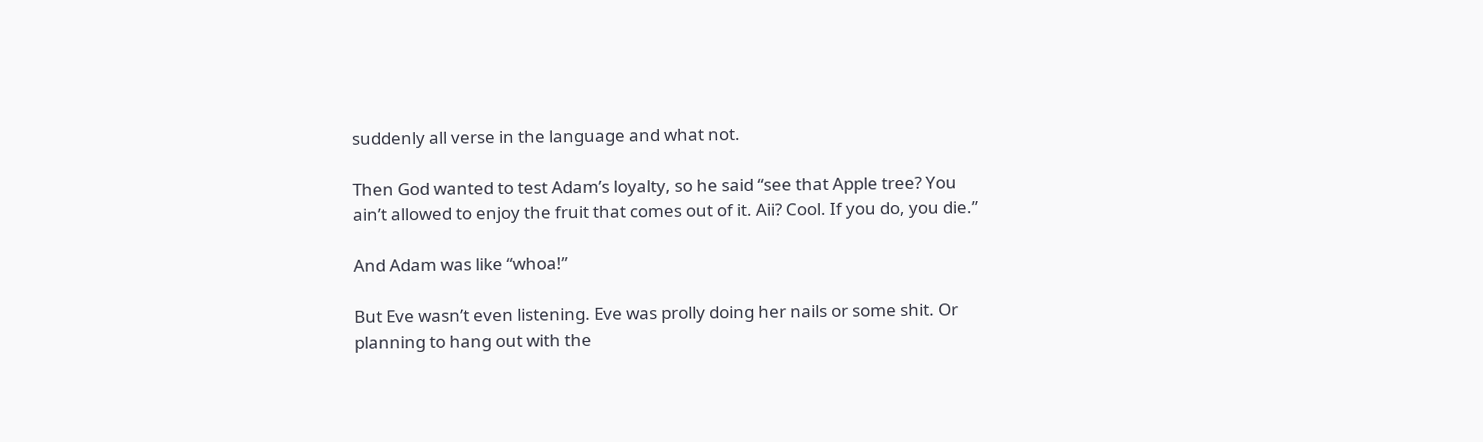suddenly all verse in the language and what not.

Then God wanted to test Adam’s loyalty, so he said “see that Apple tree? You ain’t allowed to enjoy the fruit that comes out of it. Aii? Cool. If you do, you die.”

And Adam was like “whoa!”

But Eve wasn’t even listening. Eve was prolly doing her nails or some shit. Or planning to hang out with the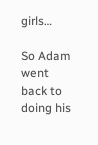girls…

So Adam went back to doing his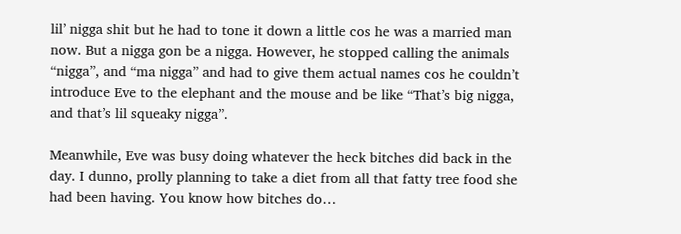lil’ nigga shit but he had to tone it down a little cos he was a married man now. But a nigga gon be a nigga. However, he stopped calling the animals “nigga”, and “ma nigga” and had to give them actual names cos he couldn’t introduce Eve to the elephant and the mouse and be like “That’s big nigga, and that’s lil squeaky nigga”.

Meanwhile, Eve was busy doing whatever the heck bitches did back in the day. I dunno, prolly planning to take a diet from all that fatty tree food she had been having. You know how bitches do…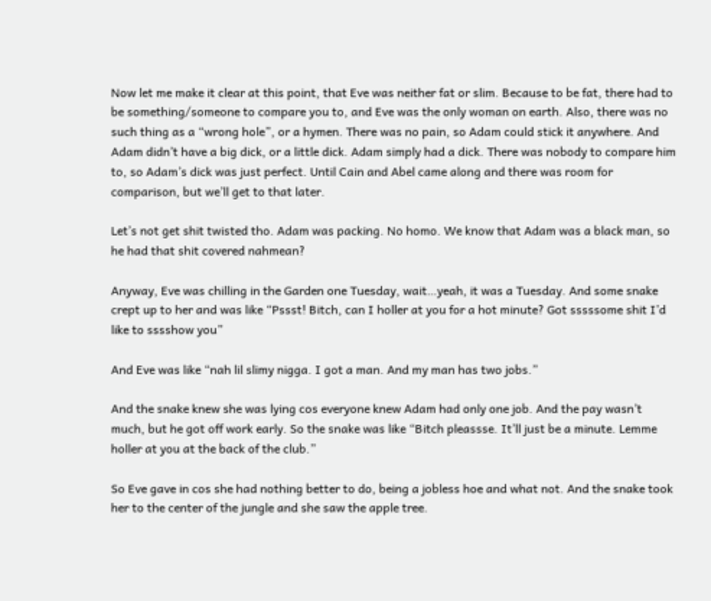Now let me make it clear at this point, that Eve was neither fat or slim. Because to be fat, there had to be something/someone to compare you to, and Eve was the only woman on earth. Also, there was no such thing as a “wrong hole”, or a hymen. There was no pain, so Adam could stick it anywhere. And Adam didn’t have a big dick, or a little dick. Adam simply had a dick. There was nobody to compare him to, so Adam’s dick was just perfect. Until Cain and Abel came along and there was room for comparison, but we’ll get to that later.

Let’s not get shit twisted tho. Adam was packing. No homo. We know that Adam was a black man, so he had that shit covered nahmean?

Anyway, Eve was chilling in the Garden one Tuesday, wait…yeah, it was a Tuesday. And some snake crept up to her and was like “Pssst! Bitch, can I holler at you for a hot minute? Got sssssome shit I’d like to sssshow you”

And Eve was like “nah lil slimy nigga. I got a man. And my man has two jobs.”

And the snake knew she was lying cos everyone knew Adam had only one job. And the pay wasn’t much, but he got off work early. So the snake was like “Bitch pleassse. It’ll just be a minute. Lemme holler at you at the back of the club.”

So Eve gave in cos she had nothing better to do, being a jobless hoe and what not. And the snake took her to the center of the jungle and she saw the apple tree.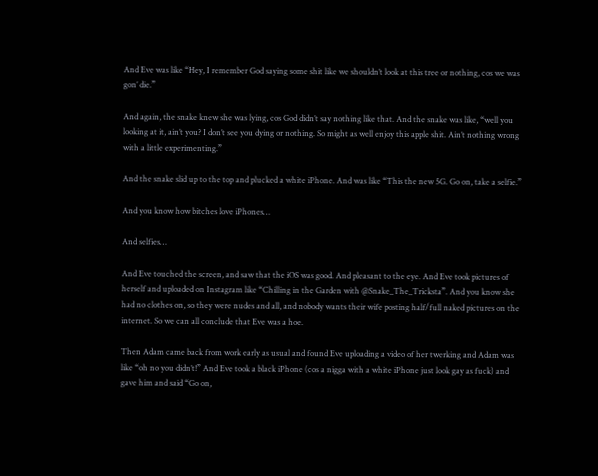And Eve was like “Hey, I remember God saying some shit like we shouldn’t look at this tree or nothing, cos we was gon’ die.”

And again, the snake knew she was lying, cos God didn’t say nothing like that. And the snake was like, “well you looking at it, ain’t you? I don’t see you dying or nothing. So might as well enjoy this apple shit. Ain’t nothing wrong with a little experimenting.”

And the snake slid up to the top and plucked a white iPhone. And was like “This the new 5G. Go on, take a selfie.”

And you know how bitches love iPhones…

And selfies…

And Eve touched the screen, and saw that the iOS was good. And pleasant to the eye. And Eve took pictures of herself and uploaded on Instagram like “Chilling in the Garden with @Snake_The_Tricksta”. And you know she had no clothes on, so they were nudes and all, and nobody wants their wife posting half/full naked pictures on the internet. So we can all conclude that Eve was a hoe.

Then Adam came back from work early as usual and found Eve uploading a video of her twerking and Adam was like “oh no you didn’t!” And Eve took a black iPhone (cos a nigga with a white iPhone just look gay as fuck) and gave him and said “Go on,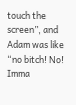touch the screen”, and Adam was like “no bitch! No! Imma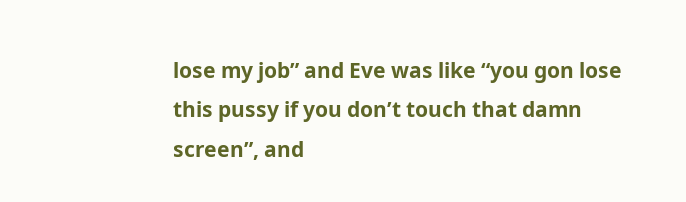lose my job” and Eve was like “you gon lose this pussy if you don’t touch that damn screen”, and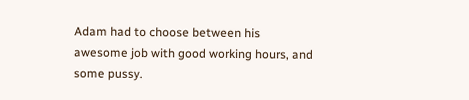Adam had to choose between his awesome job with good working hours, and some pussy.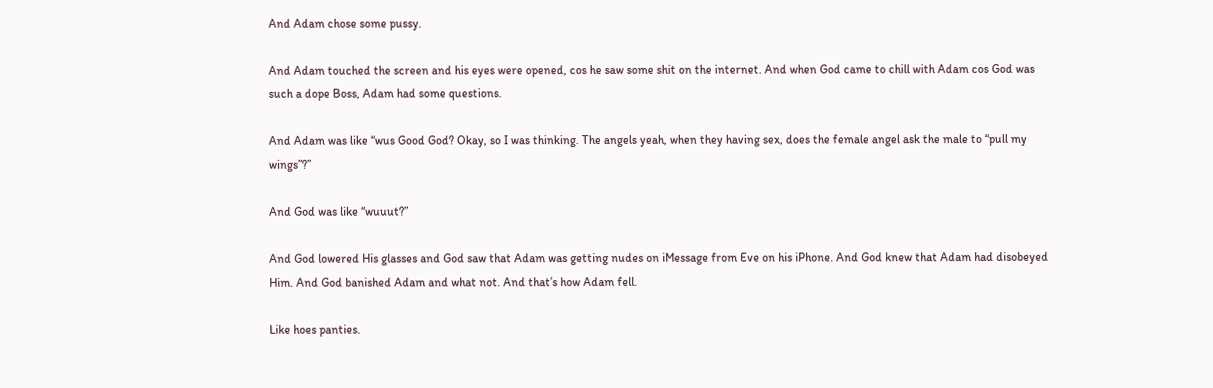And Adam chose some pussy.

And Adam touched the screen and his eyes were opened, cos he saw some shit on the internet. And when God came to chill with Adam cos God was such a dope Boss, Adam had some questions.

And Adam was like “wus Good God? Okay, so I was thinking. The angels yeah, when they having sex, does the female angel ask the male to “pull my wings”?”

And God was like “wuuut?”

And God lowered His glasses and God saw that Adam was getting nudes on iMessage from Eve on his iPhone. And God knew that Adam had disobeyed Him. And God banished Adam and what not. And that’s how Adam fell.

Like hoes panties.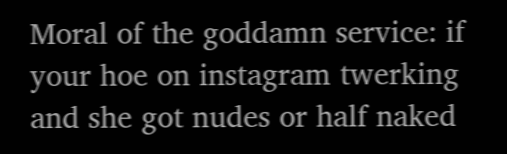Moral of the goddamn service: if your hoe on instagram twerking and she got nudes or half naked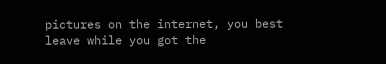pictures on the internet, you best leave while you got the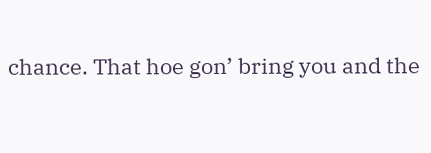chance. That hoe gon’ bring you and the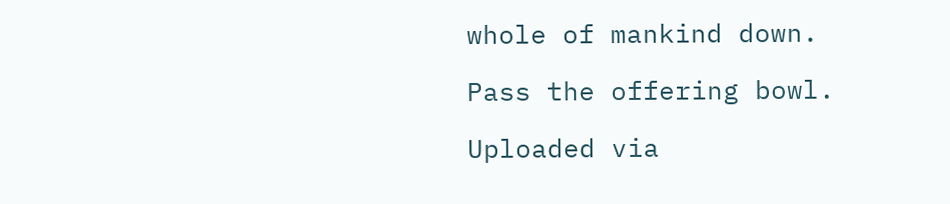whole of mankind down.

Pass the offering bowl.

Uploaded via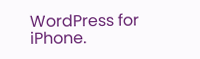WordPress for iPhone.